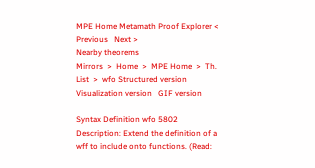MPE Home Metamath Proof Explorer < Previous   Next >
Nearby theorems
Mirrors  >  Home  >  MPE Home  >  Th. List  >  wfo Structured version   Visualization version   GIF version

Syntax Definition wfo 5802
Description: Extend the definition of a wff to include onto functions. (Read: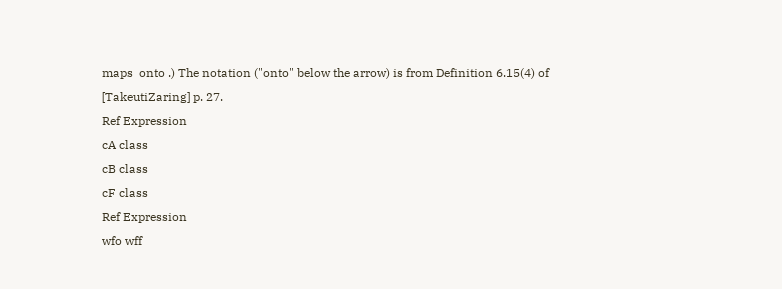maps  onto .) The notation ("onto" below the arrow) is from Definition 6.15(4) of [TakeutiZaring] p. 27.
Ref Expression
cA class
cB class
cF class
Ref Expression
wfo wff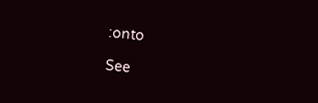:onto

See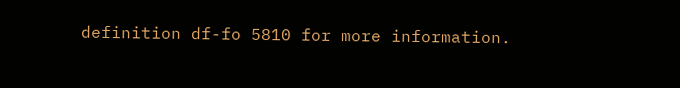definition df-fo 5810 for more information.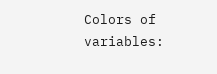Colors of variables: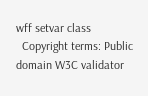wff setvar class
  Copyright terms: Public domain W3C validator